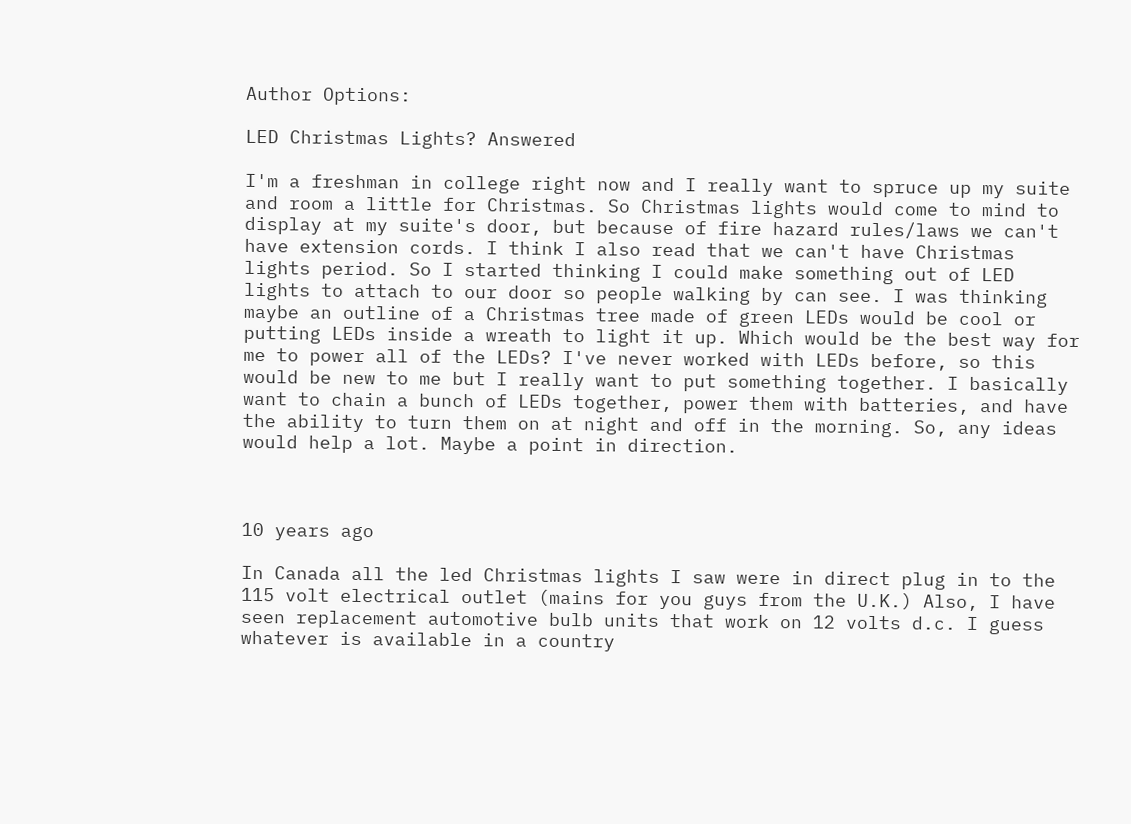Author Options:

LED Christmas Lights? Answered

I'm a freshman in college right now and I really want to spruce up my suite and room a little for Christmas. So Christmas lights would come to mind to display at my suite's door, but because of fire hazard rules/laws we can't have extension cords. I think I also read that we can't have Christmas lights period. So I started thinking I could make something out of LED lights to attach to our door so people walking by can see. I was thinking maybe an outline of a Christmas tree made of green LEDs would be cool or putting LEDs inside a wreath to light it up. Which would be the best way for me to power all of the LEDs? I've never worked with LEDs before, so this would be new to me but I really want to put something together. I basically want to chain a bunch of LEDs together, power them with batteries, and have the ability to turn them on at night and off in the morning. So, any ideas would help a lot. Maybe a point in direction.



10 years ago

In Canada all the led Christmas lights I saw were in direct plug in to the 115 volt electrical outlet (mains for you guys from the U.K.) Also, I have seen replacement automotive bulb units that work on 12 volts d.c. I guess whatever is available in a country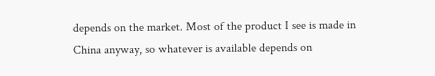depends on the market. Most of the product I see is made in China anyway, so whatever is available depends on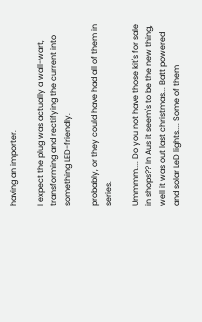having an importer.

I expect the plug was actually a wall-wart, transforming and rectifying the current into something LED-friendly.

probably, or they could have had all of them in series.

Ummmm.... Do you not have those kit's for sale in shops?? In Aus it seem's to be the new thing, well it was out last christmas... Batt powered and solar LeD lights.... Some of them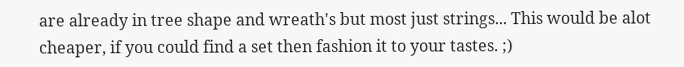are already in tree shape and wreath's but most just strings... This would be alot cheaper, if you could find a set then fashion it to your tastes. ;)